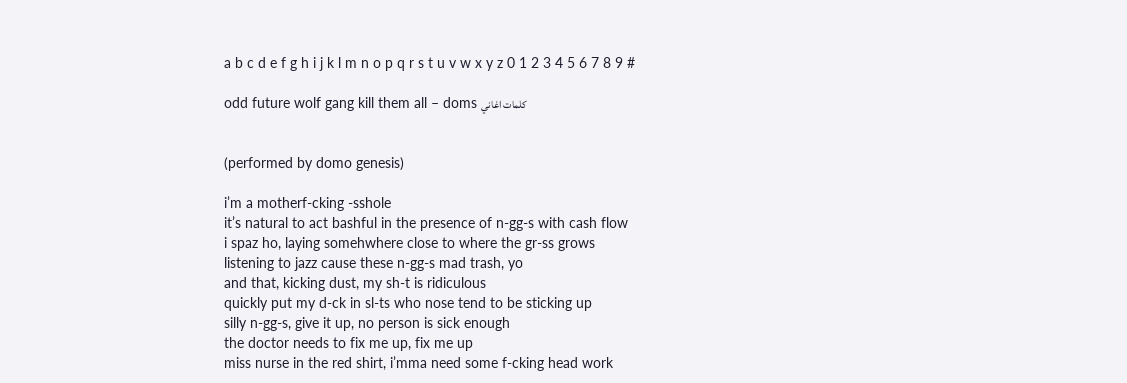a b c d e f g h i j k l m n o p q r s t u v w x y z 0 1 2 3 4 5 6 7 8 9 #

odd future wolf gang kill them all – doms كلمات اغاني


(performed by domo genesis)

i’m a motherf-cking -sshole
it’s natural to act bashful in the presence of n-gg-s with cash flow
i spaz ho, laying somehwhere close to where the gr-ss grows
listening to jazz cause these n-gg-s mad trash, yo
and that, kicking dust, my sh-t is ridiculous
quickly put my d-ck in sl-ts who nose tend to be sticking up
silly n-gg-s, give it up, no person is sick enough
the doctor needs to fix me up, fix me up
miss nurse in the red shirt, i’mma need some f-cking head work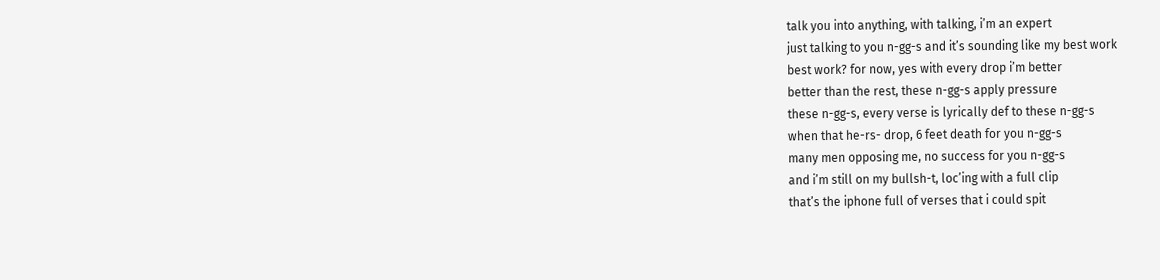talk you into anything, with talking, i’m an expert
just talking to you n-gg-s and it’s sounding like my best work
best work? for now, yes with every drop i’m better
better than the rest, these n-gg-s apply pressure
these n-gg-s, every verse is lyrically def to these n-gg-s
when that he-rs- drop, 6 feet death for you n-gg-s
many men opposing me, no success for you n-gg-s
and i’m still on my bullsh-t, loc’ing with a full clip
that’s the iphone full of verses that i could spit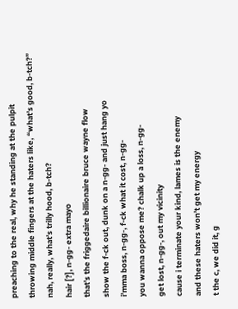preaching to the real, why he standing at the pulpit
throwing middle fingers at the haters like, “what’s good, b-tch?”
nah, really, what’s trilly hood, b-tch?
hair [?], n-gg- extra mayo
that’s the friggedaire billionaire bruce wayne flow
show the f-ck out, dunk on a n-gg- and just hang yo
i’mma boss, n-gg-, f-ck what it cost, n-gg-
you wanna oppose me? chalk up a loss, n-gg-
get lost, n-gg-, out my vicinity
cause i terminate your kind, lames is the enemy
and these haters won’t get my energy
t the c, we did it, g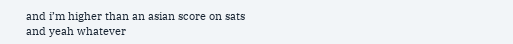and i’m higher than an asian score on sats
and yeah whatever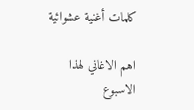كلمات أغنية عشوائية

اهم الاغاني لهذا الاسبوع